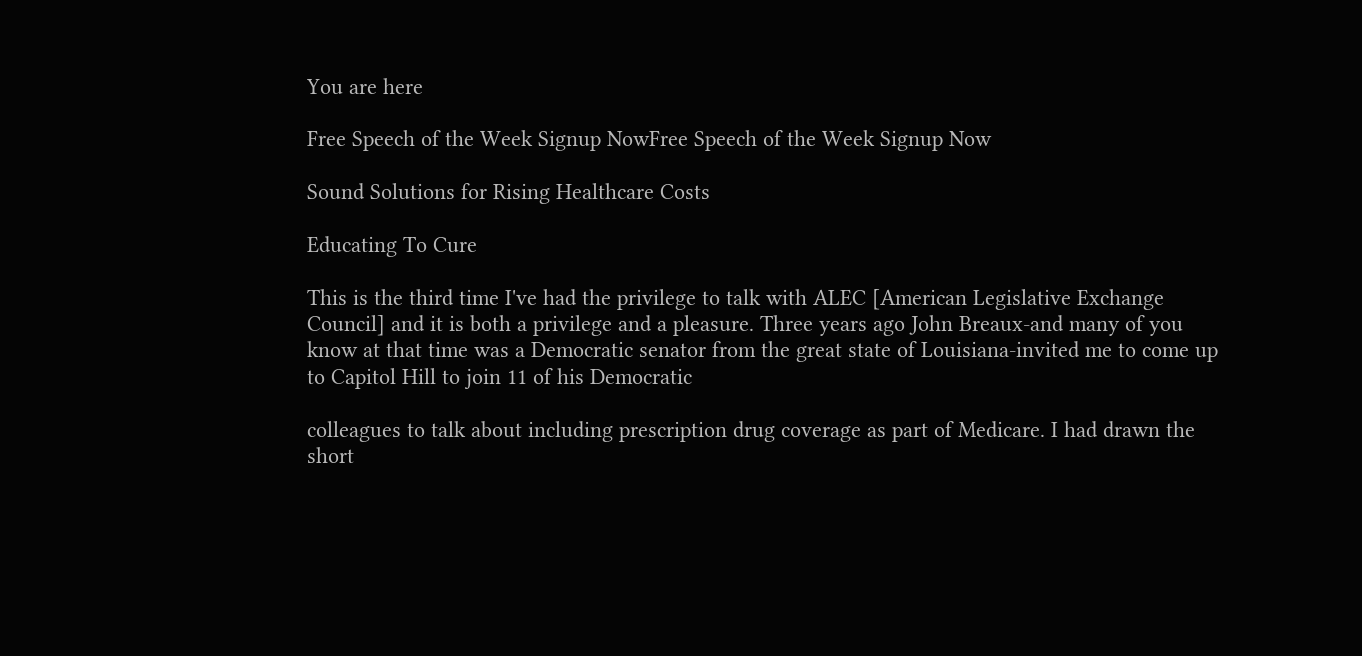You are here

Free Speech of the Week Signup NowFree Speech of the Week Signup Now

Sound Solutions for Rising Healthcare Costs

Educating To Cure

This is the third time I've had the privilege to talk with ALEC [American Legislative Exchange Council] and it is both a privilege and a pleasure. Three years ago John Breaux-and many of you know at that time was a Democratic senator from the great state of Louisiana-invited me to come up to Capitol Hill to join 11 of his Democratic

colleagues to talk about including prescription drug coverage as part of Medicare. I had drawn the short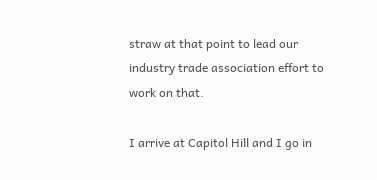straw at that point to lead our industry trade association effort to work on that.

I arrive at Capitol Hill and I go in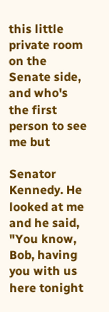this little private room on the Senate side, and who's the first person to see me but

Senator Kennedy. He looked at me and he said, "You know, Bob, having you with us here tonight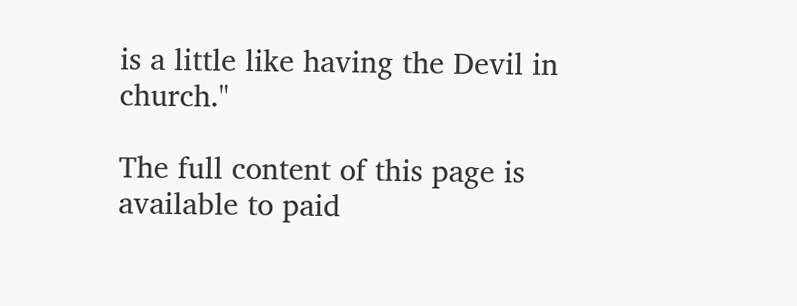is a little like having the Devil in church."

The full content of this page is available to paid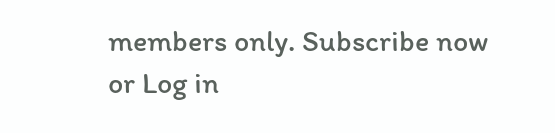members only. Subscribe now or Log in